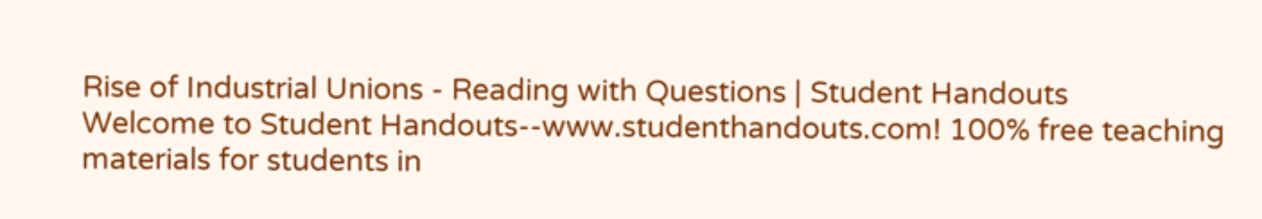Rise of Industrial Unions - Reading with Questions | Student Handouts
Welcome to Student Handouts--www.studenthandouts.com! 100% free teaching materials for students in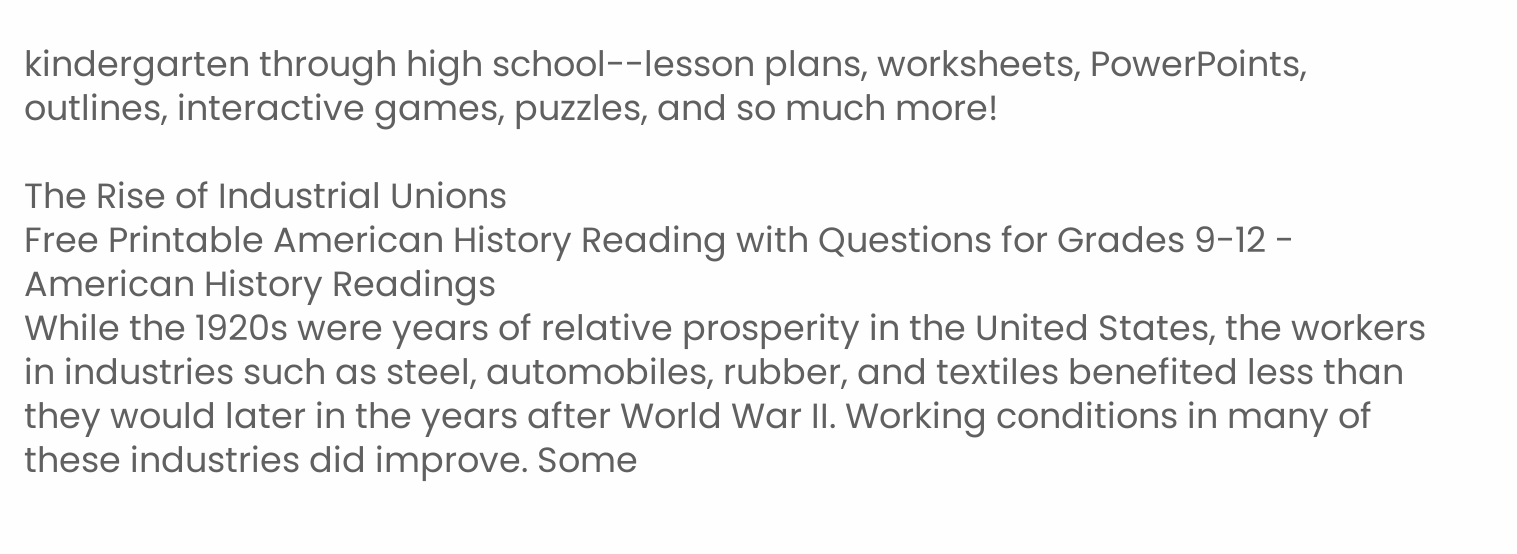kindergarten through high school--lesson plans, worksheets, PowerPoints, outlines, interactive games, puzzles, and so much more!

The Rise of Industrial Unions
Free Printable American History Reading with Questions for Grades 9-12 - American History Readings
While the 1920s were years of relative prosperity in the United States, the workers in industries such as steel, automobiles, rubber, and textiles benefited less than they would later in the years after World War II. Working conditions in many of these industries did improve. Some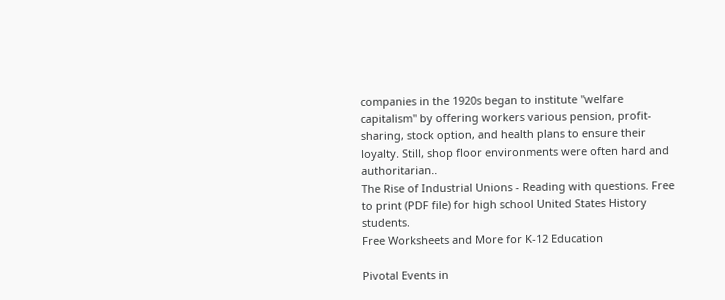companies in the 1920s began to institute "welfare capitalism" by offering workers various pension, profit-sharing, stock option, and health plans to ensure their loyalty. Still, shop floor environments were often hard and authoritarian..
The Rise of Industrial Unions - Reading with questions. Free to print (PDF file) for high school United States History students.
Free Worksheets and More for K-12 Education

Pivotal Events in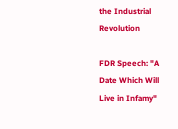the Industrial Revolution

FDR Speech: "A Date Which Will Live in Infamy"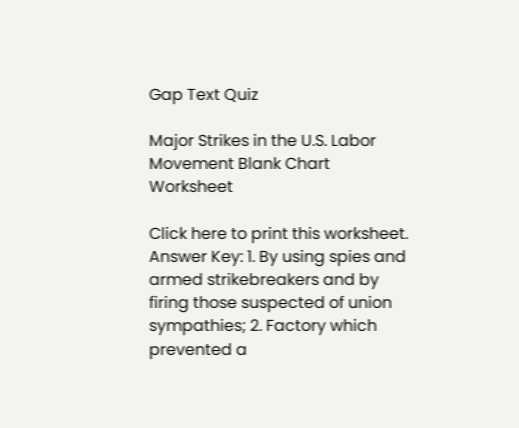Gap Text Quiz

Major Strikes in the U.S. Labor Movement Blank Chart Worksheet

Click here to print this worksheet. Answer Key: 1. By using spies and armed strikebreakers and by firing those suspected of union sympathies; 2. Factory which prevented a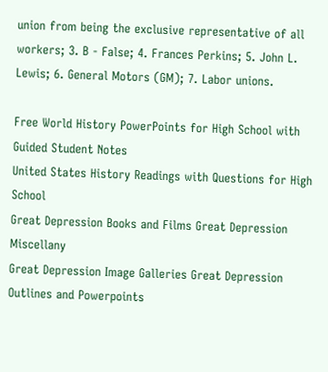union from being the exclusive representative of all workers; 3. B - False; 4. Frances Perkins; 5. John L. Lewis; 6. General Motors (GM); 7. Labor unions.

Free World History PowerPoints for High School with Guided Student Notes
United States History Readings with Questions for High School
Great Depression Books and Films Great Depression Miscellany
Great Depression Image Galleries Great Depression Outlines and Powerpoints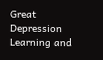Great Depression Learning and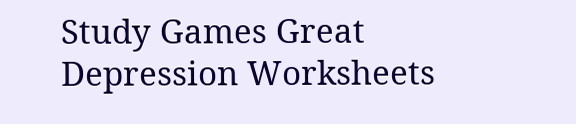Study Games Great Depression Worksheets